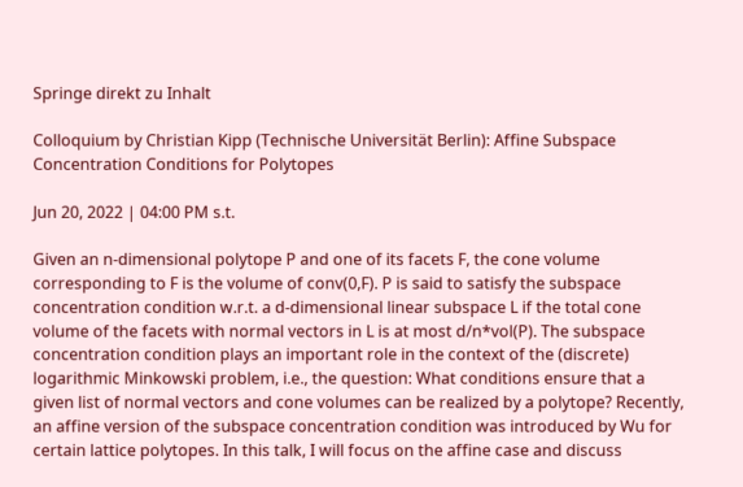Springe direkt zu Inhalt

Colloquium by Christian Kipp (Technische Universität Berlin): Affine Subspace Concentration Conditions for Polytopes

Jun 20, 2022 | 04:00 PM s.t.

Given an n-dimensional polytope P and one of its facets F, the cone volume corresponding to F is the volume of conv(0,F). P is said to satisfy the subspace concentration condition w.r.t. a d-dimensional linear subspace L if the total cone volume of the facets with normal vectors in L is at most d/n*vol(P). The subspace concentration condition plays an important role in the context of the (discrete) logarithmic Minkowski problem, i.e., the question: What conditions ensure that a given list of normal vectors and cone volumes can be realized by a polytope? Recently, an affine version of the subspace concentration condition was introduced by Wu for certain lattice polytopes. In this talk, I will focus on the affine case and discuss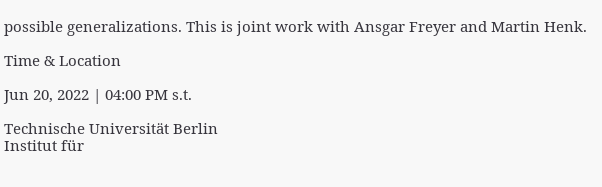possible generalizations. This is joint work with Ansgar Freyer and Martin Henk.

Time & Location

Jun 20, 2022 | 04:00 PM s.t.

Technische Universität Berlin
Institut für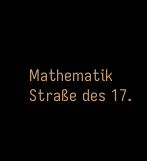Mathematik
Straße des 17.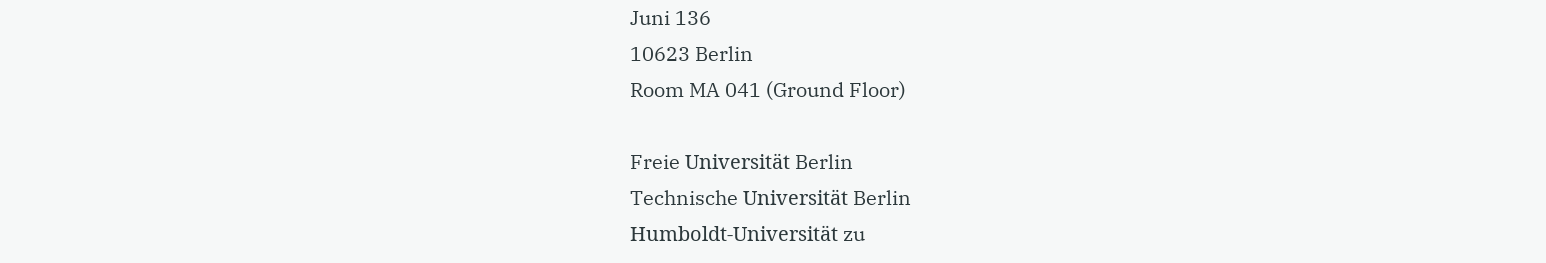Juni 136
10623 Berlin
Room MA 041 (Ground Floor)

Freie Universität Berlin
Technische Universität Berlin
Humboldt-Universität zu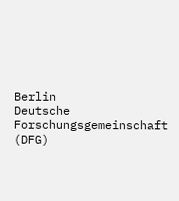Berlin
Deutsche Forschungsgemeinschaft (DFG)